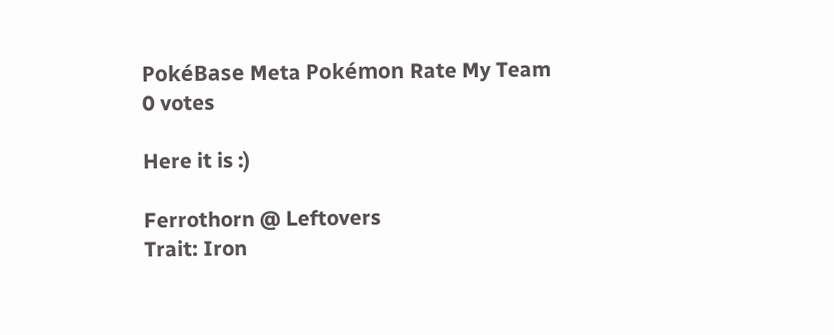PokéBase Meta Pokémon Rate My Team
0 votes

Here it is :)

Ferrothorn @ Leftovers
Trait: Iron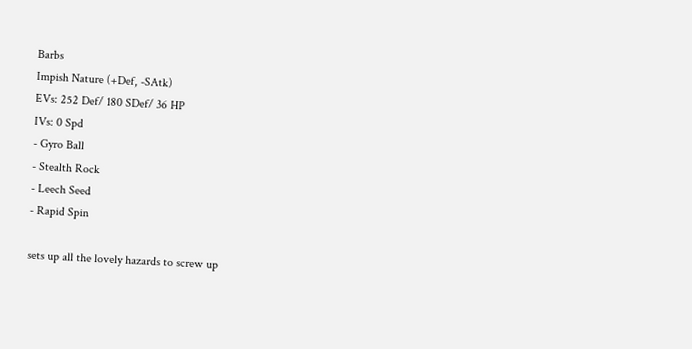Barbs
Impish Nature (+Def, -SAtk)
EVs: 252 Def/ 180 SDef/ 36 HP
IVs: 0 Spd
- Gyro Ball
- Stealth Rock
- Leech Seed
- Rapid Spin

sets up all the lovely hazards to screw up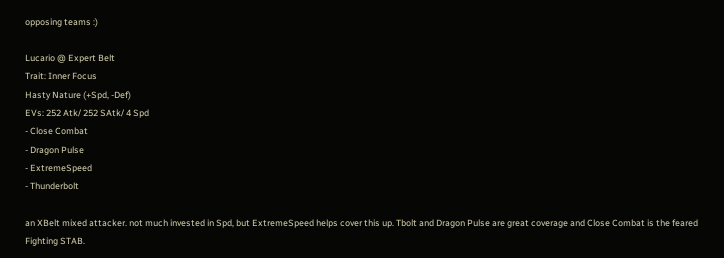opposing teams :)

Lucario @ Expert Belt
Trait: Inner Focus
Hasty Nature (+Spd, -Def)
EVs: 252 Atk/ 252 SAtk/ 4 Spd
- Close Combat
- Dragon Pulse
- ExtremeSpeed
- Thunderbolt

an XBelt mixed attacker. not much invested in Spd, but ExtremeSpeed helps cover this up. Tbolt and Dragon Pulse are great coverage and Close Combat is the feared Fighting STAB.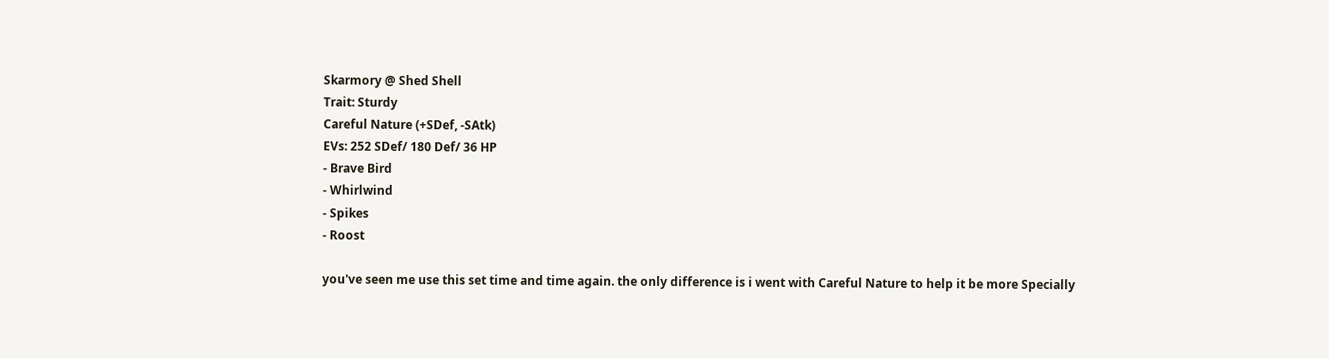Skarmory @ Shed Shell
Trait: Sturdy
Careful Nature (+SDef, -SAtk)
EVs: 252 SDef/ 180 Def/ 36 HP
- Brave Bird
- Whirlwind
- Spikes
- Roost

you've seen me use this set time and time again. the only difference is i went with Careful Nature to help it be more Specially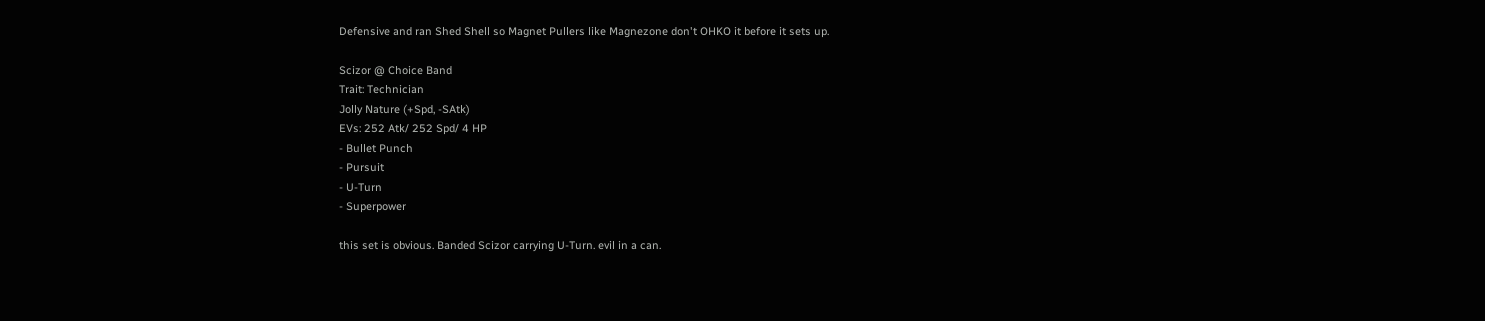Defensive and ran Shed Shell so Magnet Pullers like Magnezone don't OHKO it before it sets up.

Scizor @ Choice Band
Trait: Technician
Jolly Nature (+Spd, -SAtk)
EVs: 252 Atk/ 252 Spd/ 4 HP
- Bullet Punch
- Pursuit
- U-Turn
- Superpower

this set is obvious. Banded Scizor carrying U-Turn. evil in a can.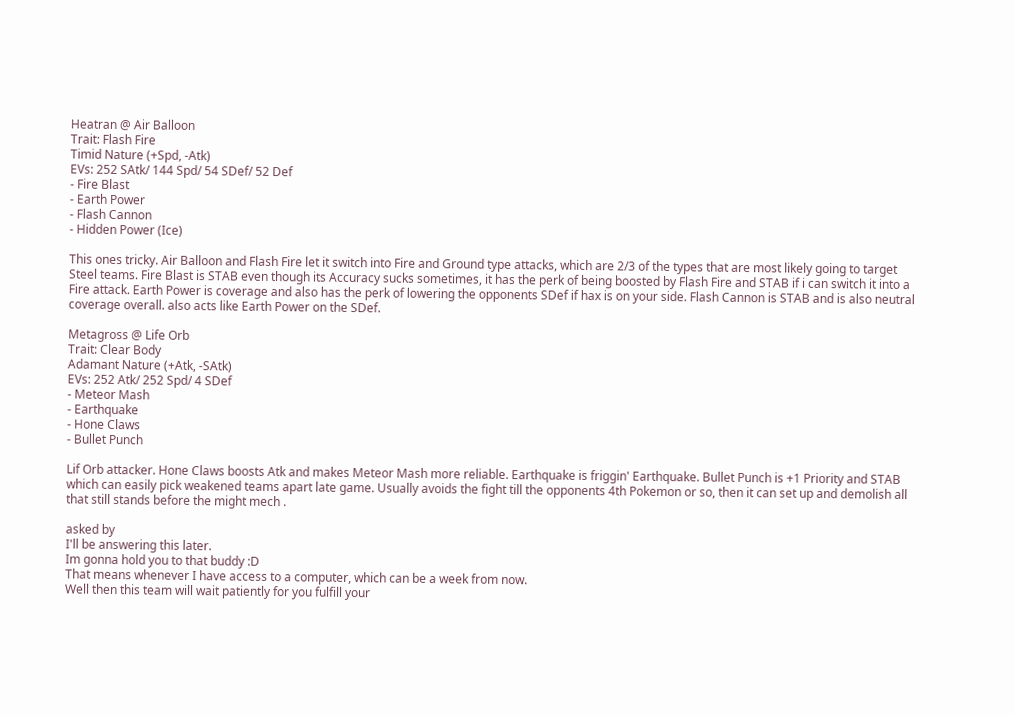Heatran @ Air Balloon
Trait: Flash Fire
Timid Nature (+Spd, -Atk)
EVs: 252 SAtk/ 144 Spd/ 54 SDef/ 52 Def
- Fire Blast
- Earth Power
- Flash Cannon
- Hidden Power (Ice)

This ones tricky. Air Balloon and Flash Fire let it switch into Fire and Ground type attacks, which are 2/3 of the types that are most likely going to target Steel teams. Fire Blast is STAB even though its Accuracy sucks sometimes, it has the perk of being boosted by Flash Fire and STAB if i can switch it into a Fire attack. Earth Power is coverage and also has the perk of lowering the opponents SDef if hax is on your side. Flash Cannon is STAB and is also neutral coverage overall. also acts like Earth Power on the SDef.

Metagross @ Life Orb
Trait: Clear Body
Adamant Nature (+Atk, -SAtk)
EVs: 252 Atk/ 252 Spd/ 4 SDef
- Meteor Mash
- Earthquake
- Hone Claws
- Bullet Punch

Lif Orb attacker. Hone Claws boosts Atk and makes Meteor Mash more reliable. Earthquake is friggin' Earthquake. Bullet Punch is +1 Priority and STAB which can easily pick weakened teams apart late game. Usually avoids the fight till the opponents 4th Pokemon or so, then it can set up and demolish all that still stands before the might mech .

asked by
I'll be answering this later.
Im gonna hold you to that buddy :D
That means whenever I have access to a computer, which can be a week from now.
Well then this team will wait patiently for you fulfill your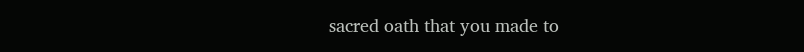sacred oath that you made to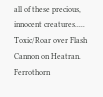all of these precious, innocent creatures.....
Toxic/Roar over Flash Cannon on Heatran.
Ferrothorn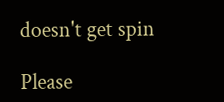doesn't get spin

Please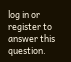log in or register to answer this question.